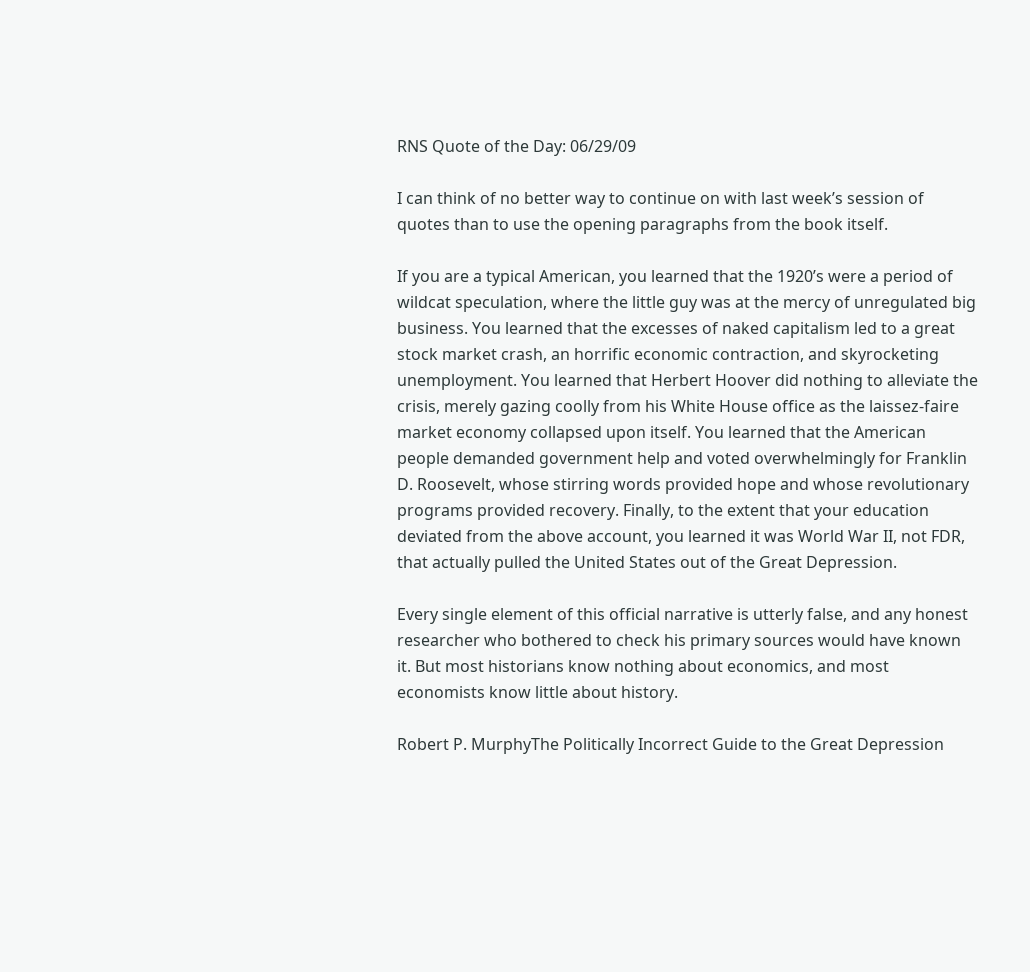RNS Quote of the Day: 06/29/09

I can think of no better way to continue on with last week’s session of quotes than to use the opening paragraphs from the book itself.

If you are a typical American, you learned that the 1920’s were a period of wildcat speculation, where the little guy was at the mercy of unregulated big business. You learned that the excesses of naked capitalism led to a great stock market crash, an horrific economic contraction, and skyrocketing unemployment. You learned that Herbert Hoover did nothing to alleviate the crisis, merely gazing coolly from his White House office as the laissez-faire market economy collapsed upon itself. You learned that the American people demanded government help and voted overwhelmingly for Franklin D. Roosevelt, whose stirring words provided hope and whose revolutionary programs provided recovery. Finally, to the extent that your education deviated from the above account, you learned it was World War II, not FDR, that actually pulled the United States out of the Great Depression.

Every single element of this official narrative is utterly false, and any honest researcher who bothered to check his primary sources would have known it. But most historians know nothing about economics, and most economists know little about history.

Robert P. MurphyThe Politically Incorrect Guide to the Great Depression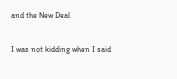and the New Deal

I was not kidding when I said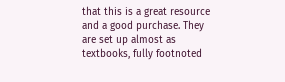that this is a great resource and a good purchase. They are set up almost as textbooks, fully footnoted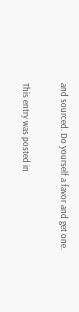and sourced. Do yourself a favor and get one.

This entry was posted in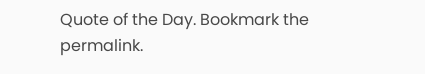Quote of the Day. Bookmark the permalink.